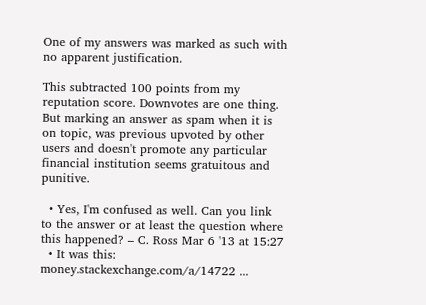One of my answers was marked as such with no apparent justification.

This subtracted 100 points from my reputation score. Downvotes are one thing. But marking an answer as spam when it is on topic, was previous upvoted by other users and doesn't promote any particular financial institution seems gratuitous and punitive.

  • Yes, I'm confused as well. Can you link to the answer or at least the question where this happened? – C. Ross Mar 6 '13 at 15:27
  • It was this: money.stackexchange.com/a/14722 ...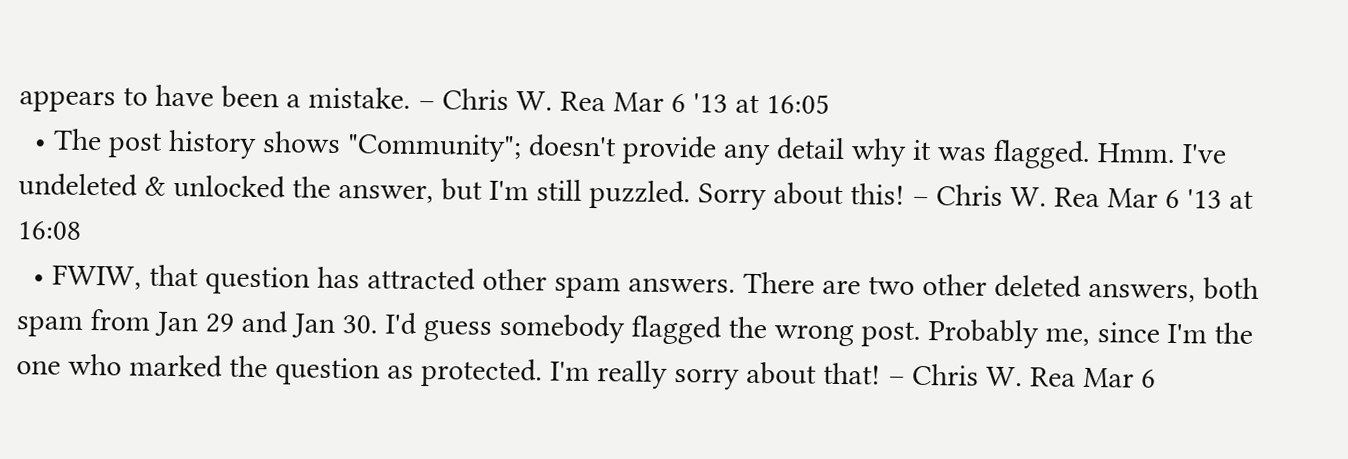appears to have been a mistake. – Chris W. Rea Mar 6 '13 at 16:05
  • The post history shows "Community"; doesn't provide any detail why it was flagged. Hmm. I've undeleted & unlocked the answer, but I'm still puzzled. Sorry about this! – Chris W. Rea Mar 6 '13 at 16:08
  • FWIW, that question has attracted other spam answers. There are two other deleted answers, both spam from Jan 29 and Jan 30. I'd guess somebody flagged the wrong post. Probably me, since I'm the one who marked the question as protected. I'm really sorry about that! – Chris W. Rea Mar 6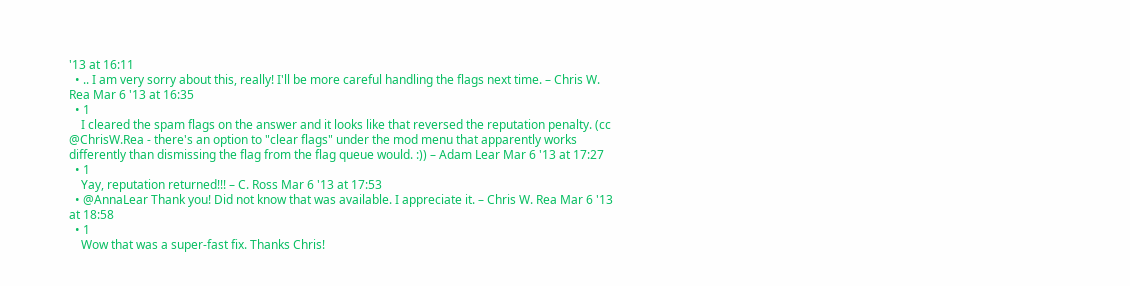'13 at 16:11
  • .. I am very sorry about this, really! I'll be more careful handling the flags next time. – Chris W. Rea Mar 6 '13 at 16:35
  • 1
    I cleared the spam flags on the answer and it looks like that reversed the reputation penalty. (cc @ChrisW.Rea - there's an option to "clear flags" under the mod menu that apparently works differently than dismissing the flag from the flag queue would. :)) – Adam Lear Mar 6 '13 at 17:27
  • 1
    Yay, reputation returned!!! – C. Ross Mar 6 '13 at 17:53
  • @AnnaLear Thank you! Did not know that was available. I appreciate it. – Chris W. Rea Mar 6 '13 at 18:58
  • 1
    Wow that was a super-fast fix. Thanks Chris!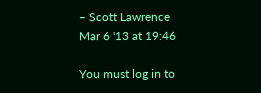– Scott Lawrence Mar 6 '13 at 19:46

You must log in to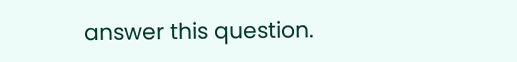answer this question.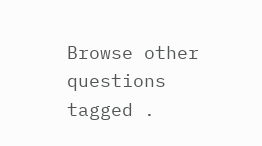Browse other questions tagged .